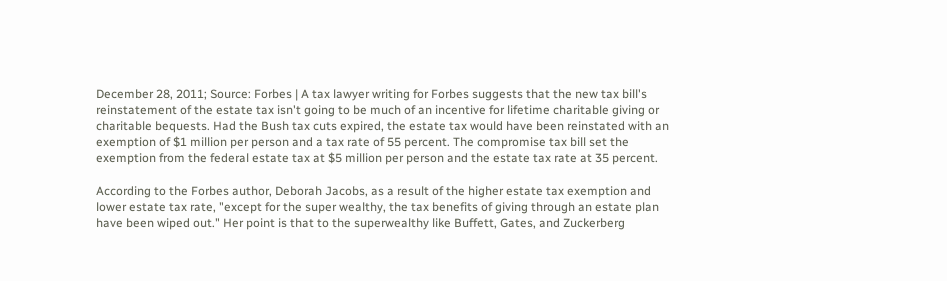December 28, 2011; Source: Forbes | A tax lawyer writing for Forbes suggests that the new tax bill's reinstatement of the estate tax isn't going to be much of an incentive for lifetime charitable giving or charitable bequests. Had the Bush tax cuts expired, the estate tax would have been reinstated with an exemption of $1 million per person and a tax rate of 55 percent. The compromise tax bill set the exemption from the federal estate tax at $5 million per person and the estate tax rate at 35 percent.

According to the Forbes author, Deborah Jacobs, as a result of the higher estate tax exemption and lower estate tax rate, "except for the super wealthy, the tax benefits of giving through an estate plan have been wiped out." Her point is that to the superwealthy like Buffett, Gates, and Zuckerberg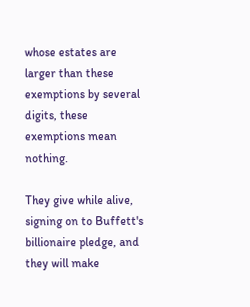whose estates are larger than these exemptions by several digits, these exemptions mean nothing.

They give while alive, signing on to Buffett's billionaire pledge, and they will make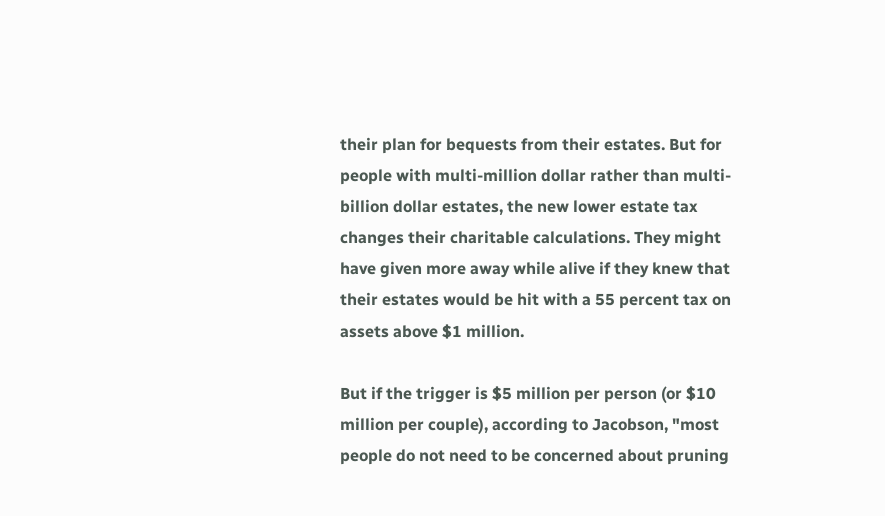their plan for bequests from their estates. But for people with multi-million dollar rather than multi-billion dollar estates, the new lower estate tax changes their charitable calculations. They might have given more away while alive if they knew that their estates would be hit with a 55 percent tax on assets above $1 million.

But if the trigger is $5 million per person (or $10 million per couple), according to Jacobson, "most people do not need to be concerned about pruning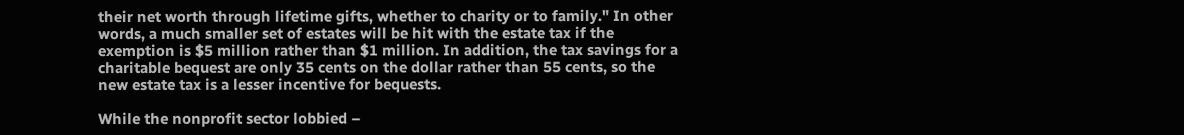their net worth through lifetime gifts, whether to charity or to family." In other words, a much smaller set of estates will be hit with the estate tax if the exemption is $5 million rather than $1 million. In addition, the tax savings for a charitable bequest are only 35 cents on the dollar rather than 55 cents, so the new estate tax is a lesser incentive for bequests.

While the nonprofit sector lobbied –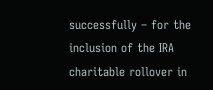successfully – for the inclusion of the IRA charitable rollover in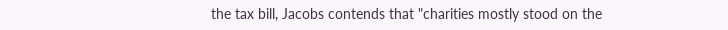the tax bill, Jacobs contends that "charities mostly stood on the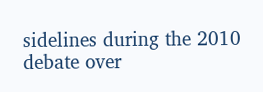sidelines during the 2010 debate over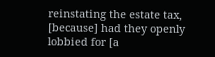reinstating the estate tax, [because] had they openly lobbied for [a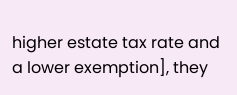higher estate tax rate and a lower exemption], they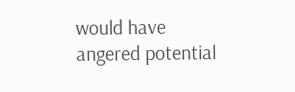would have angered potential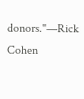donors."—Rick Cohen